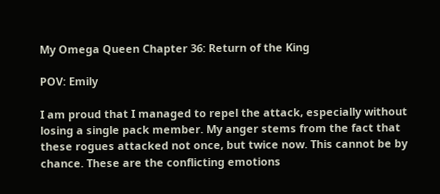My Omega Queen Chapter 36: Return of the King

POV: Emily

I am proud that I managed to repel the attack, especially without losing a single pack member. My anger stems from the fact that these rogues attacked not once, but twice now. This cannot be by chance. These are the conflicting emotions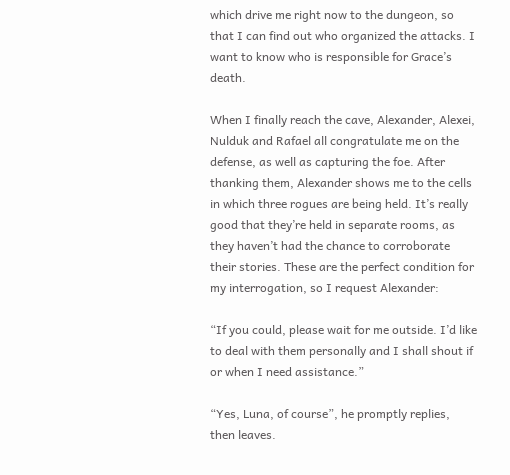which drive me right now to the dungeon, so that I can find out who organized the attacks. I want to know who is responsible for Grace’s death.

When I finally reach the cave, Alexander, Alexei, Nulduk and Rafael all congratulate me on the defense, as well as capturing the foe. After thanking them, Alexander shows me to the cells in which three rogues are being held. It’s really good that they’re held in separate rooms, as they haven’t had the chance to corroborate their stories. These are the perfect condition for my interrogation, so I request Alexander:

“If you could, please wait for me outside. I’d like to deal with them personally and I shall shout if or when I need assistance.”

“Yes, Luna, of course”, he promptly replies, then leaves.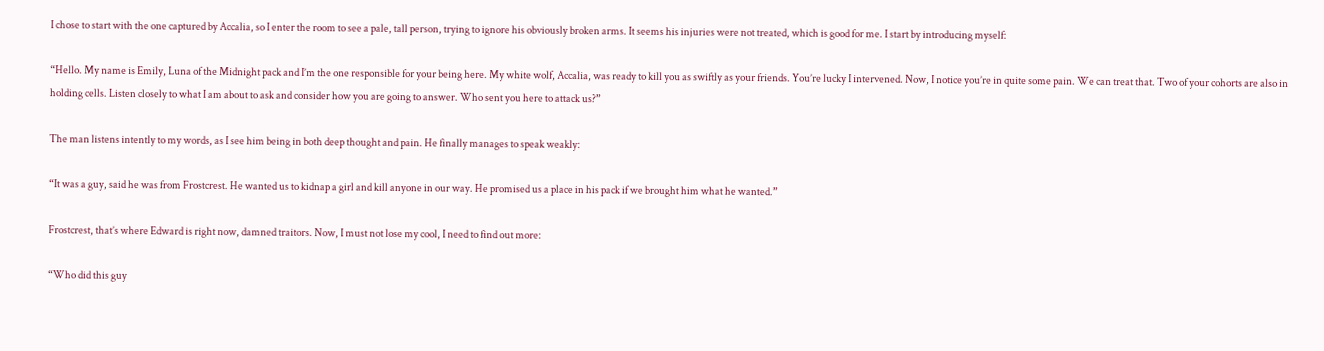I chose to start with the one captured by Accalia, so I enter the room to see a pale, tall person, trying to ignore his obviously broken arms. It seems his injuries were not treated, which is good for me. I start by introducing myself:

“Hello. My name is Emily, Luna of the Midnight pack and I’m the one responsible for your being here. My white wolf, Accalia, was ready to kill you as swiftly as your friends. You’re lucky I intervened. Now, I notice you’re in quite some pain. We can treat that. Two of your cohorts are also in holding cells. Listen closely to what I am about to ask and consider how you are going to answer. Who sent you here to attack us?”

The man listens intently to my words, as I see him being in both deep thought and pain. He finally manages to speak weakly:

“It was a guy, said he was from Frostcrest. He wanted us to kidnap a girl and kill anyone in our way. He promised us a place in his pack if we brought him what he wanted.”

Frostcrest, that’s where Edward is right now, damned traitors. Now, I must not lose my cool, I need to find out more:

“Who did this guy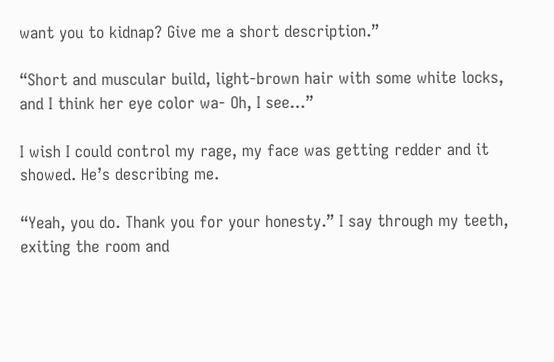want you to kidnap? Give me a short description.”

“Short and muscular build, light-brown hair with some white locks, and I think her eye color wa- Oh, I see…”

I wish I could control my rage, my face was getting redder and it showed. He’s describing me.

“Yeah, you do. Thank you for your honesty.” I say through my teeth, exiting the room and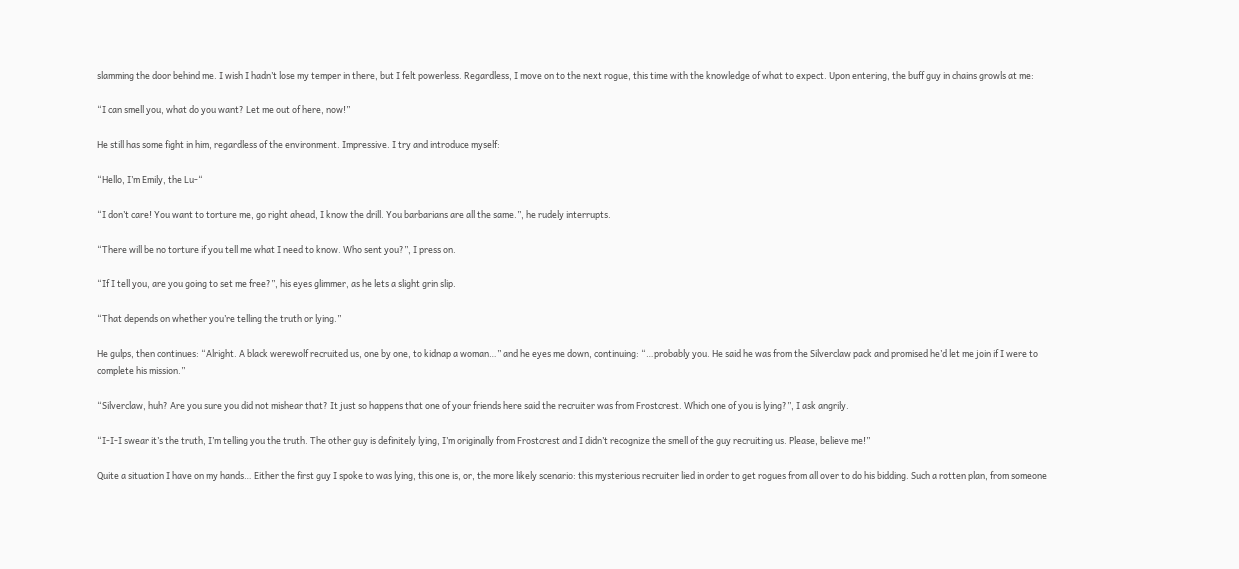slamming the door behind me. I wish I hadn’t lose my temper in there, but I felt powerless. Regardless, I move on to the next rogue, this time with the knowledge of what to expect. Upon entering, the buff guy in chains growls at me:

“I can smell you, what do you want? Let me out of here, now!”

He still has some fight in him, regardless of the environment. Impressive. I try and introduce myself:

“Hello, I’m Emily, the Lu-“

“I don’t care! You want to torture me, go right ahead, I know the drill. You barbarians are all the same.”, he rudely interrupts.

“There will be no torture if you tell me what I need to know. Who sent you?”, I press on.

“If I tell you, are you going to set me free?”, his eyes glimmer, as he lets a slight grin slip.

“That depends on whether you’re telling the truth or lying.”

He gulps, then continues: “Alright. A black werewolf recruited us, one by one, to kidnap a woman…” and he eyes me down, continuing: “…probably you. He said he was from the Silverclaw pack and promised he’d let me join if I were to complete his mission.”

“Silverclaw, huh? Are you sure you did not mishear that? It just so happens that one of your friends here said the recruiter was from Frostcrest. Which one of you is lying?”, I ask angrily.

“I-I-I swear it’s the truth, I’m telling you the truth. The other guy is definitely lying, I’m originally from Frostcrest and I didn’t recognize the smell of the guy recruiting us. Please, believe me!”

Quite a situation I have on my hands… Either the first guy I spoke to was lying, this one is, or, the more likely scenario: this mysterious recruiter lied in order to get rogues from all over to do his bidding. Such a rotten plan, from someone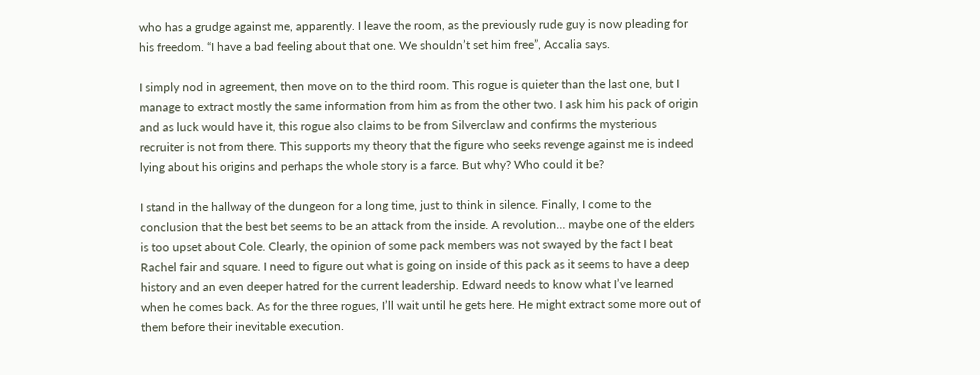who has a grudge against me, apparently. I leave the room, as the previously rude guy is now pleading for his freedom. “I have a bad feeling about that one. We shouldn’t set him free”, Accalia says.

I simply nod in agreement, then move on to the third room. This rogue is quieter than the last one, but I manage to extract mostly the same information from him as from the other two. I ask him his pack of origin and as luck would have it, this rogue also claims to be from Silverclaw and confirms the mysterious recruiter is not from there. This supports my theory that the figure who seeks revenge against me is indeed lying about his origins and perhaps the whole story is a farce. But why? Who could it be?

I stand in the hallway of the dungeon for a long time, just to think in silence. Finally, I come to the conclusion that the best bet seems to be an attack from the inside. A revolution… maybe one of the elders is too upset about Cole. Clearly, the opinion of some pack members was not swayed by the fact I beat Rachel fair and square. I need to figure out what is going on inside of this pack as it seems to have a deep history and an even deeper hatred for the current leadership. Edward needs to know what I’ve learned when he comes back. As for the three rogues, I’ll wait until he gets here. He might extract some more out of them before their inevitable execution.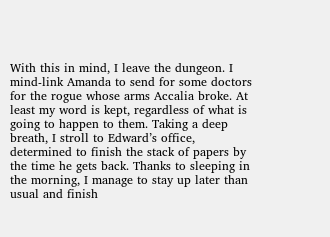With this in mind, I leave the dungeon. I mind-link Amanda to send for some doctors for the rogue whose arms Accalia broke. At least my word is kept, regardless of what is going to happen to them. Taking a deep breath, I stroll to Edward’s office, determined to finish the stack of papers by the time he gets back. Thanks to sleeping in the morning, I manage to stay up later than usual and finish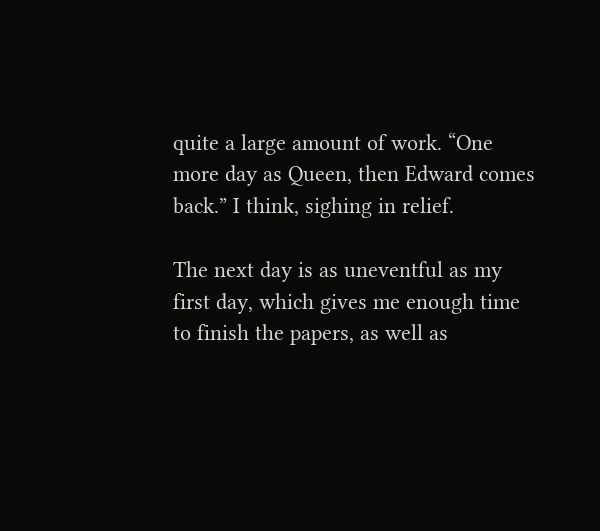quite a large amount of work. “One more day as Queen, then Edward comes back.” I think, sighing in relief.

The next day is as uneventful as my first day, which gives me enough time to finish the papers, as well as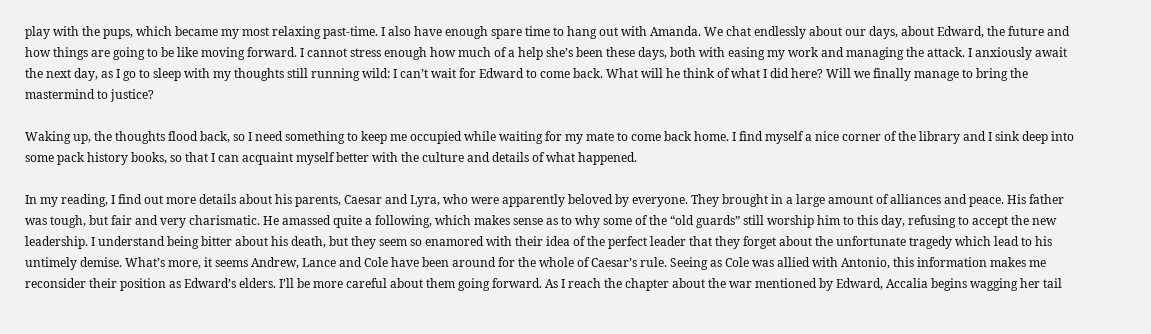play with the pups, which became my most relaxing past-time. I also have enough spare time to hang out with Amanda. We chat endlessly about our days, about Edward, the future and how things are going to be like moving forward. I cannot stress enough how much of a help she’s been these days, both with easing my work and managing the attack. I anxiously await the next day, as I go to sleep with my thoughts still running wild: I can’t wait for Edward to come back. What will he think of what I did here? Will we finally manage to bring the mastermind to justice?

Waking up, the thoughts flood back, so I need something to keep me occupied while waiting for my mate to come back home. I find myself a nice corner of the library and I sink deep into some pack history books, so that I can acquaint myself better with the culture and details of what happened.

In my reading, I find out more details about his parents, Caesar and Lyra, who were apparently beloved by everyone. They brought in a large amount of alliances and peace. His father was tough, but fair and very charismatic. He amassed quite a following, which makes sense as to why some of the “old guards” still worship him to this day, refusing to accept the new leadership. I understand being bitter about his death, but they seem so enamored with their idea of the perfect leader that they forget about the unfortunate tragedy which lead to his untimely demise. What’s more, it seems Andrew, Lance and Cole have been around for the whole of Caesar’s rule. Seeing as Cole was allied with Antonio, this information makes me reconsider their position as Edward’s elders. I’ll be more careful about them going forward. As I reach the chapter about the war mentioned by Edward, Accalia begins wagging her tail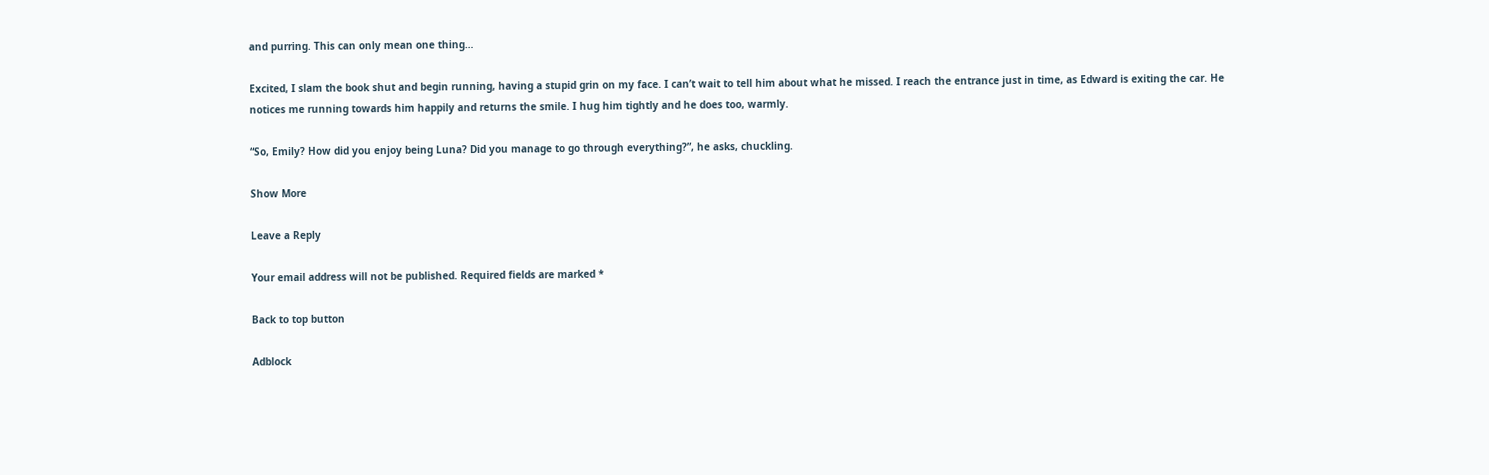and purring. This can only mean one thing…

Excited, I slam the book shut and begin running, having a stupid grin on my face. I can’t wait to tell him about what he missed. I reach the entrance just in time, as Edward is exiting the car. He notices me running towards him happily and returns the smile. I hug him tightly and he does too, warmly.

“So, Emily? How did you enjoy being Luna? Did you manage to go through everything?”, he asks, chuckling.

Show More

Leave a Reply

Your email address will not be published. Required fields are marked *

Back to top button

Adblock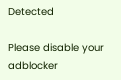Detected

Please disable your adblocker